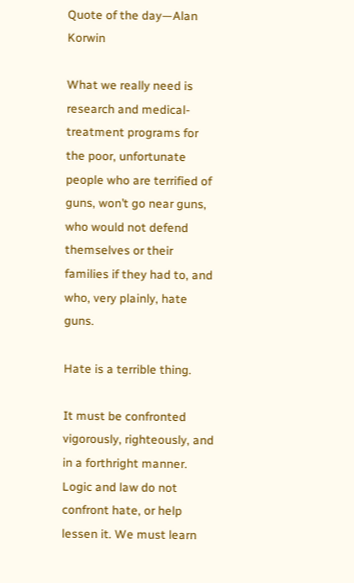Quote of the day—Alan Korwin

What we really need is research and medical-treatment programs for the poor, unfortunate people who are terrified of guns, won’t go near guns, who would not defend themselves or their families if they had to, and who, very plainly, hate guns.

Hate is a terrible thing.

It must be confronted vigorously, righteously, and in a forthright manner. Logic and law do not confront hate, or help lessen it. We must learn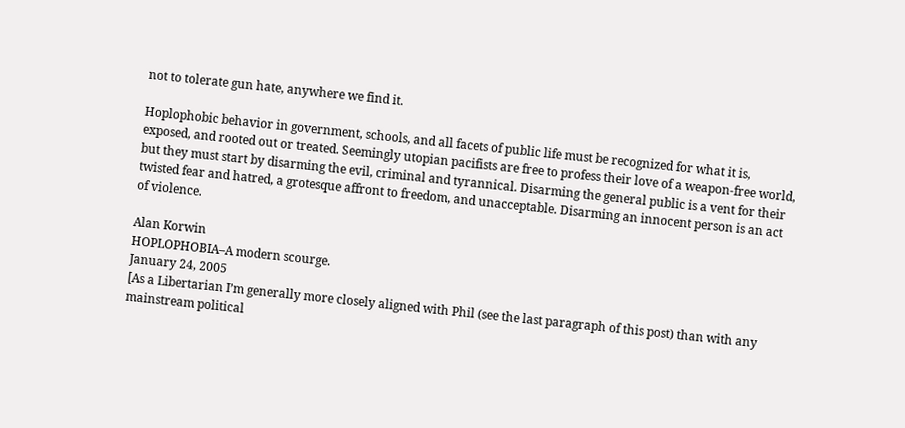not to tolerate gun hate, anywhere we find it.

Hoplophobic behavior in government, schools, and all facets of public life must be recognized for what it is, exposed, and rooted out or treated. Seemingly utopian pacifists are free to profess their love of a weapon-free world, but they must start by disarming the evil, criminal and tyrannical. Disarming the general public is a vent for their twisted fear and hatred, a grotesque affront to freedom, and unacceptable. Disarming an innocent person is an act of violence.

Alan Korwin
HOPLOPHOBIA–A modern scourge.
January 24, 2005
[As a Libertarian I’m generally more closely aligned with Phil (see the last paragraph of this post) than with any mainstream political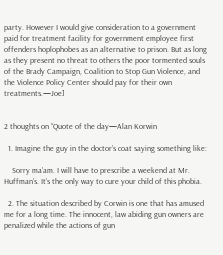party. However I would give consideration to a government paid for treatment facility for government employee first offenders hoplophobes as an alternative to prison. But as long as they present no threat to others the poor tormented souls of the Brady Campaign, Coalition to Stop Gun Violence, and the Violence Policy Center should pay for their own treatments.—Joe]


2 thoughts on “Quote of the day—Alan Korwin

  1. Imagine the guy in the doctor’s coat saying something like:

    Sorry ma’am. I will have to prescribe a weekend at Mr. Huffman’s. It’s the only way to cure your child of this phobia.

  2. The situation described by Corwin is one that has amused me for a long time. The innocent, law abiding gun owners are penalized while the actions of gun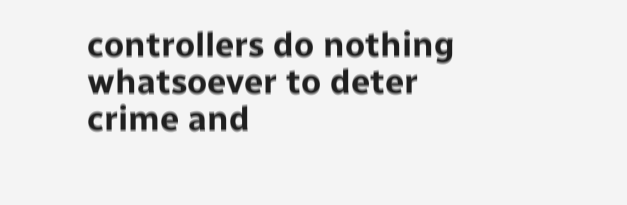controllers do nothing whatsoever to deter crime and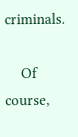criminals.

    Of course,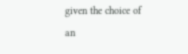given the choice of an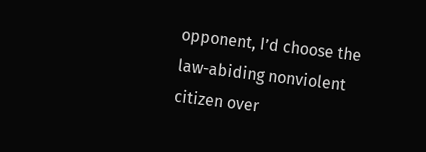opponent, I’d choose the law-abiding nonviolent citizen over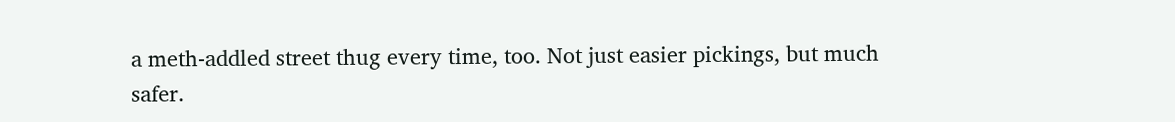a meth-addled street thug every time, too. Not just easier pickings, but much safer.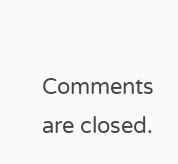Comments are closed.